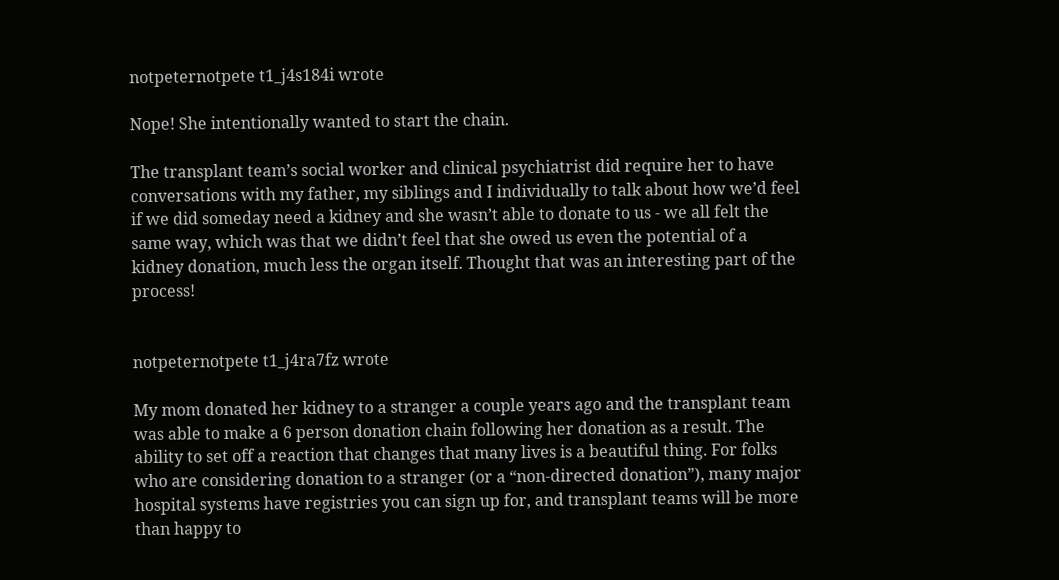notpeternotpete t1_j4s184i wrote

Nope! She intentionally wanted to start the chain.

The transplant team’s social worker and clinical psychiatrist did require her to have conversations with my father, my siblings and I individually to talk about how we’d feel if we did someday need a kidney and she wasn’t able to donate to us - we all felt the same way, which was that we didn’t feel that she owed us even the potential of a kidney donation, much less the organ itself. Thought that was an interesting part of the process!


notpeternotpete t1_j4ra7fz wrote

My mom donated her kidney to a stranger a couple years ago and the transplant team was able to make a 6 person donation chain following her donation as a result. The ability to set off a reaction that changes that many lives is a beautiful thing. For folks who are considering donation to a stranger (or a “non-directed donation”), many major hospital systems have registries you can sign up for, and transplant teams will be more than happy to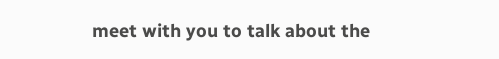meet with you to talk about the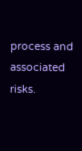process and associated risks.